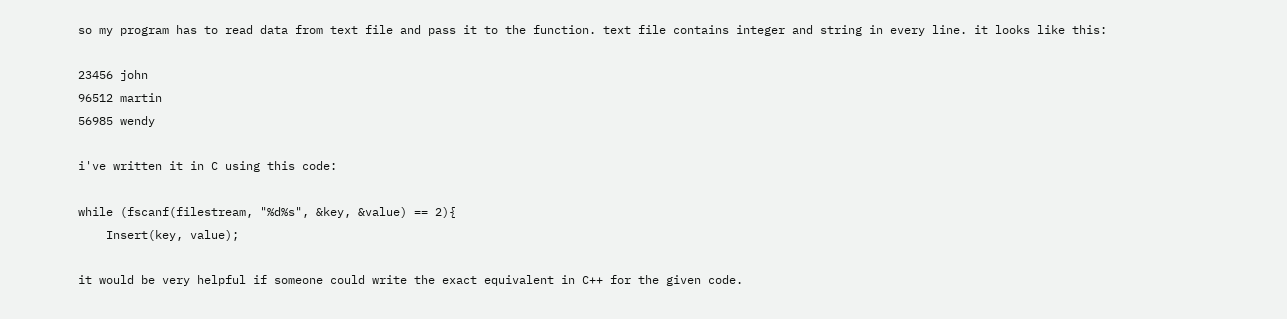so my program has to read data from text file and pass it to the function. text file contains integer and string in every line. it looks like this:

23456 john
96512 martin
56985 wendy

i've written it in C using this code:

while (fscanf(filestream, "%d%s", &key, &value) == 2){
    Insert(key, value);

it would be very helpful if someone could write the exact equivalent in C++ for the given code.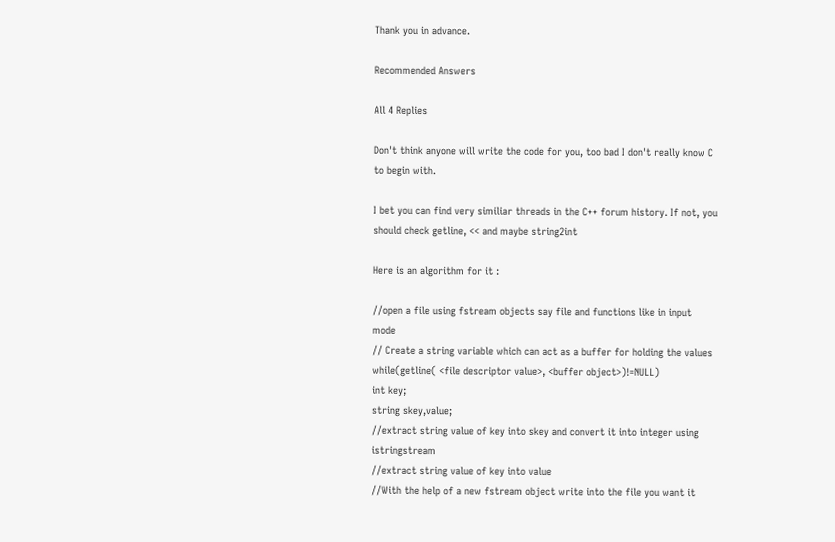Thank you in advance.

Recommended Answers

All 4 Replies

Don't think anyone will write the code for you, too bad I don't really know C to begin with.

I bet you can find very similiar threads in the C++ forum history. If not, you should check getline, << and maybe string2int

Here is an algorithm for it :

//open a file using fstream objects say file and functions like in input mode
// Create a string variable which can act as a buffer for holding the values
while(getline( <file descriptor value>, <buffer object>)!=NULL)
int key;
string skey,value;
//extract string value of key into skey and convert it into integer using istringstream
//extract string value of key into value
//With the help of a new fstream object write into the file you want it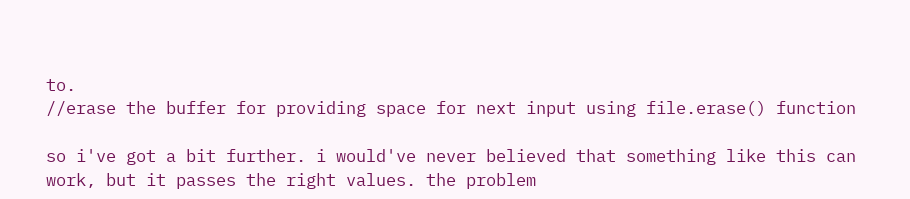to.
//erase the buffer for providing space for next input using file.erase() function

so i've got a bit further. i would've never believed that something like this can work, but it passes the right values. the problem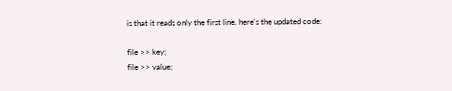is that it reads only the first line. here's the updated code:

file >> key;
file >> value;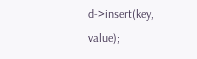d->insert(key, value);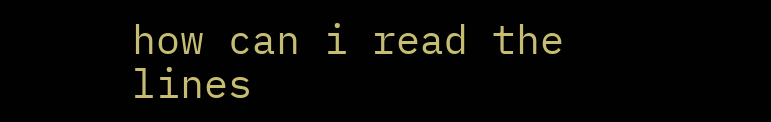how can i read the lines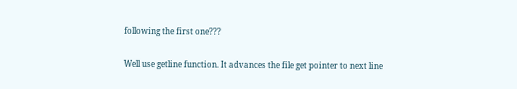following the first one???

Well use getline function. It advances the file get pointer to next line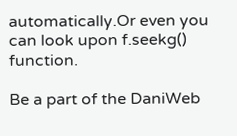automatically.Or even you can look upon f.seekg() function.

Be a part of the DaniWeb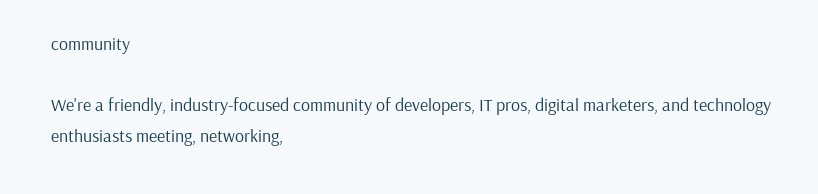community

We're a friendly, industry-focused community of developers, IT pros, digital marketers, and technology enthusiasts meeting, networking,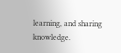learning, and sharing knowledge.